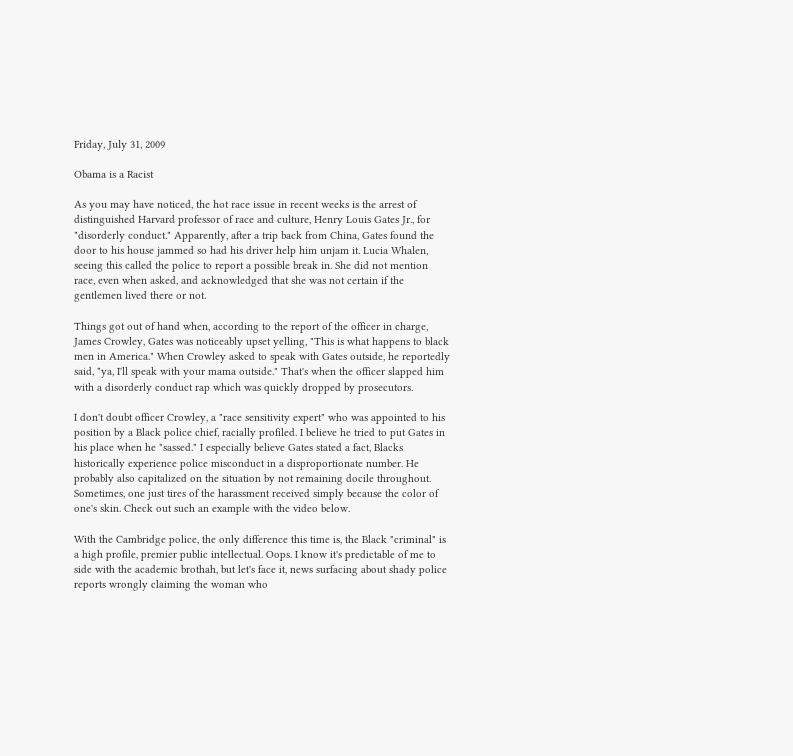Friday, July 31, 2009

Obama is a Racist

As you may have noticed, the hot race issue in recent weeks is the arrest of distinguished Harvard professor of race and culture, Henry Louis Gates Jr., for "disorderly conduct." Apparently, after a trip back from China, Gates found the door to his house jammed so had his driver help him unjam it. Lucia Whalen, seeing this called the police to report a possible break in. She did not mention race, even when asked, and acknowledged that she was not certain if the gentlemen lived there or not.

Things got out of hand when, according to the report of the officer in charge, James Crowley, Gates was noticeably upset yelling, "This is what happens to black men in America." When Crowley asked to speak with Gates outside, he reportedly said, "ya, I'll speak with your mama outside." That's when the officer slapped him with a disorderly conduct rap which was quickly dropped by prosecutors.

I don't doubt officer Crowley, a "race sensitivity expert" who was appointed to his position by a Black police chief, racially profiled. I believe he tried to put Gates in his place when he "sassed." I especially believe Gates stated a fact, Blacks historically experience police misconduct in a disproportionate number. He probably also capitalized on the situation by not remaining docile throughout. Sometimes, one just tires of the harassment received simply because the color of one's skin. Check out such an example with the video below.

With the Cambridge police, the only difference this time is, the Black "criminal" is a high profile, premier public intellectual. Oops. I know it's predictable of me to side with the academic brothah, but let's face it, news surfacing about shady police reports wrongly claiming the woman who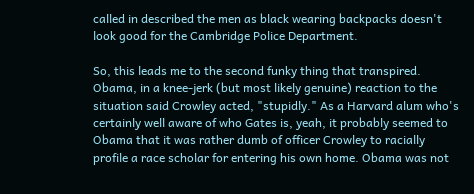called in described the men as black wearing backpacks doesn't look good for the Cambridge Police Department.

So, this leads me to the second funky thing that transpired. Obama, in a knee-jerk (but most likely genuine) reaction to the situation said Crowley acted, "stupidly." As a Harvard alum who's certainly well aware of who Gates is, yeah, it probably seemed to Obama that it was rather dumb of officer Crowley to racially profile a race scholar for entering his own home. Obama was not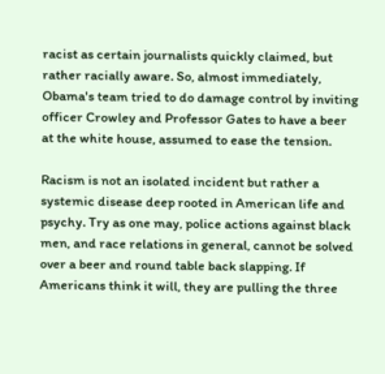racist as certain journalists quickly claimed, but rather racially aware. So, almost immediately, Obama's team tried to do damage control by inviting officer Crowley and Professor Gates to have a beer at the white house, assumed to ease the tension.

Racism is not an isolated incident but rather a systemic disease deep rooted in American life and psychy. Try as one may, police actions against black men, and race relations in general, cannot be solved over a beer and round table back slapping. If Americans think it will, they are pulling the three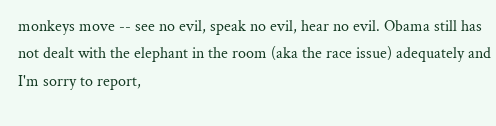monkeys move -- see no evil, speak no evil, hear no evil. Obama still has not dealt with the elephant in the room (aka the race issue) adequately and I'm sorry to report,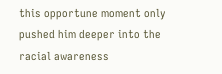this opportune moment only pushed him deeper into the racial awareness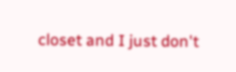closet and I just don't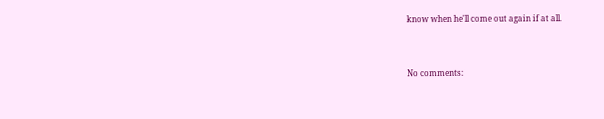know when he'll come out again if at all.


No comments: